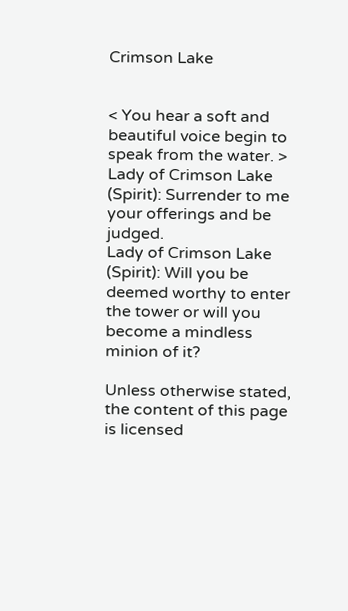Crimson Lake


< You hear a soft and beautiful voice begin to speak from the water. >
Lady of Crimson Lake (Spirit): Surrender to me your offerings and be judged.
Lady of Crimson Lake (Spirit): Will you be deemed worthy to enter the tower or will you become a mindless minion of it?

Unless otherwise stated, the content of this page is licensed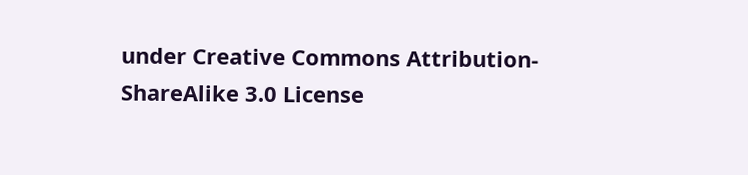under Creative Commons Attribution-ShareAlike 3.0 License